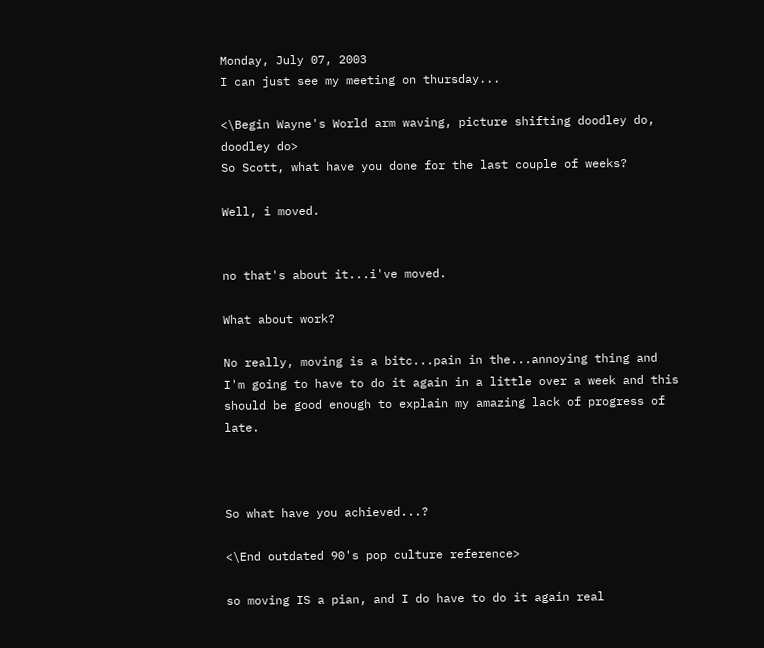Monday, July 07, 2003
I can just see my meeting on thursday...

<\Begin Wayne's World arm waving, picture shifting doodley do, doodley do>
So Scott, what have you done for the last couple of weeks?

Well, i moved.


no that's about it...i've moved.

What about work?

No really, moving is a bitc...pain in the...annoying thing and I'm going to have to do it again in a little over a week and this should be good enough to explain my amazing lack of progress of late.



So what have you achieved...?

<\End outdated 90's pop culture reference>

so moving IS a pian, and I do have to do it again real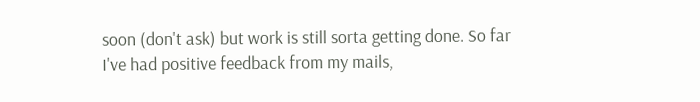soon (don't ask) but work is still sorta getting done. So far I've had positive feedback from my mails,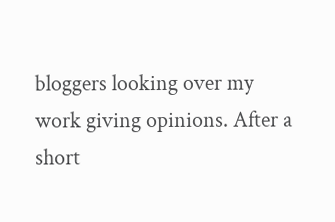bloggers looking over my work giving opinions. After a short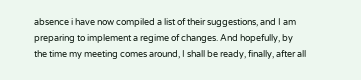absence i have now compiled a list of their suggestions, and I am preparing to implement a regime of changes. And hopefully, by the time my meeting comes around, I shall be ready, finally, after all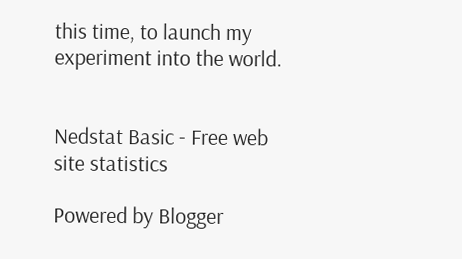this time, to launch my experiment into the world.


Nedstat Basic - Free web site statistics

Powered by Blogger